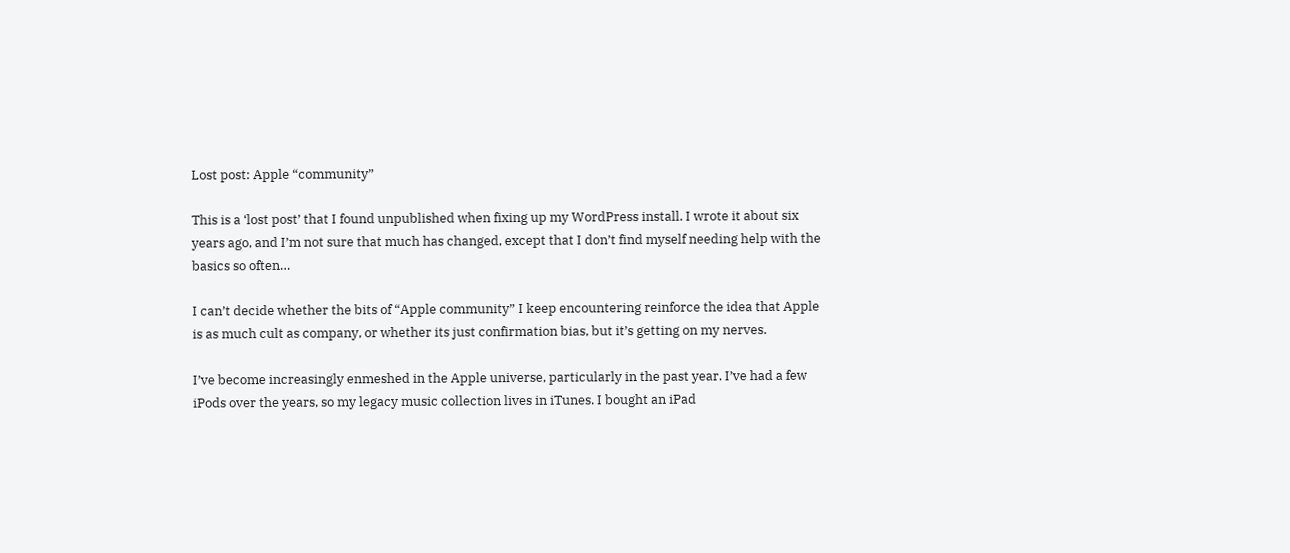Lost post: Apple “community”

This is a ‘lost post’ that I found unpublished when fixing up my WordPress install. I wrote it about six years ago, and I’m not sure that much has changed, except that I don’t find myself needing help with the basics so often…

I can’t decide whether the bits of “Apple community” I keep encountering reinforce the idea that Apple is as much cult as company, or whether its just confirmation bias, but it’s getting on my nerves.

I’ve become increasingly enmeshed in the Apple universe, particularly in the past year. I’ve had a few iPods over the years, so my legacy music collection lives in iTunes. I bought an iPad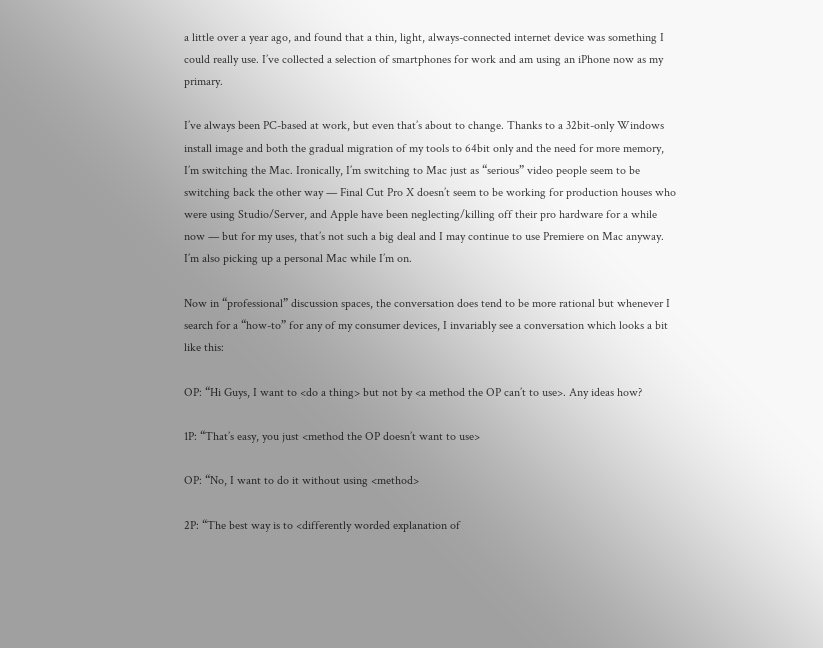a little over a year ago, and found that a thin, light, always-connected internet device was something I could really use. I’ve collected a selection of smartphones for work and am using an iPhone now as my primary.

I’ve always been PC-based at work, but even that’s about to change. Thanks to a 32bit-only Windows install image and both the gradual migration of my tools to 64bit only and the need for more memory, I’m switching the Mac. Ironically, I’m switching to Mac just as “serious” video people seem to be switching back the other way — Final Cut Pro X doesn’t seem to be working for production houses who were using Studio/Server, and Apple have been neglecting/killing off their pro hardware for a while now — but for my uses, that’s not such a big deal and I may continue to use Premiere on Mac anyway. I’m also picking up a personal Mac while I’m on.

Now in “professional” discussion spaces, the conversation does tend to be more rational but whenever I search for a “how-to” for any of my consumer devices, I invariably see a conversation which looks a bit like this:

OP: “Hi Guys, I want to <do a thing> but not by <a method the OP can’t to use>. Any ideas how?

1P: “That’s easy, you just <method the OP doesn’t want to use>

OP: “No, I want to do it without using <method>

2P: “The best way is to <differently worded explanation of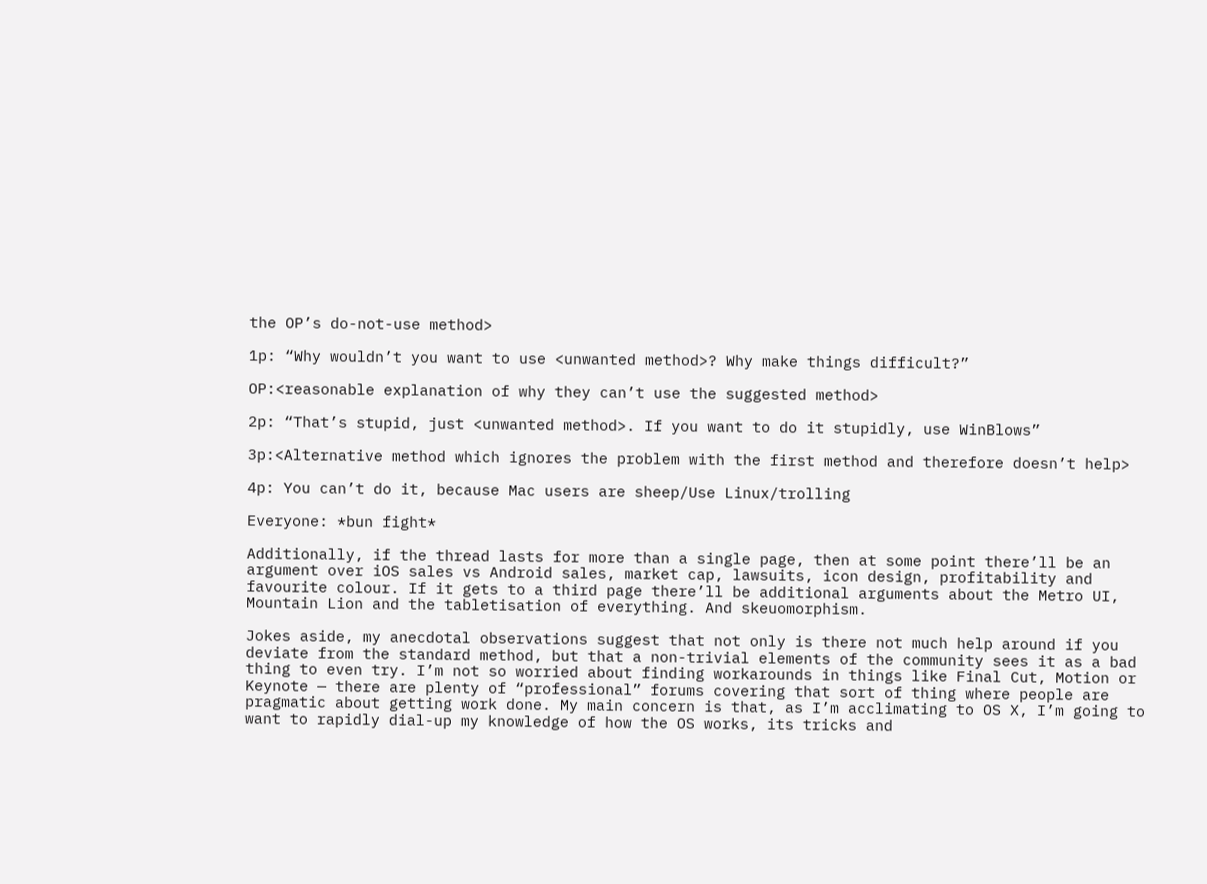the OP’s do-not-use method>

1p: “Why wouldn’t you want to use <unwanted method>? Why make things difficult?”

OP:<reasonable explanation of why they can’t use the suggested method>

2p: “That’s stupid, just <unwanted method>. If you want to do it stupidly, use WinBlows”

3p:<Alternative method which ignores the problem with the first method and therefore doesn’t help>

4p: You can’t do it, because Mac users are sheep/Use Linux/trolling

Everyone: *bun fight*

Additionally, if the thread lasts for more than a single page, then at some point there’ll be an argument over iOS sales vs Android sales, market cap, lawsuits, icon design, profitability and favourite colour. If it gets to a third page there’ll be additional arguments about the Metro UI, Mountain Lion and the tabletisation of everything. And skeuomorphism.

Jokes aside, my anecdotal observations suggest that not only is there not much help around if you deviate from the standard method, but that a non-trivial elements of the community sees it as a bad thing to even try. I’m not so worried about finding workarounds in things like Final Cut, Motion or Keynote — there are plenty of “professional” forums covering that sort of thing where people are pragmatic about getting work done. My main concern is that, as I’m acclimating to OS X, I’m going to want to rapidly dial-up my knowledge of how the OS works, its tricks and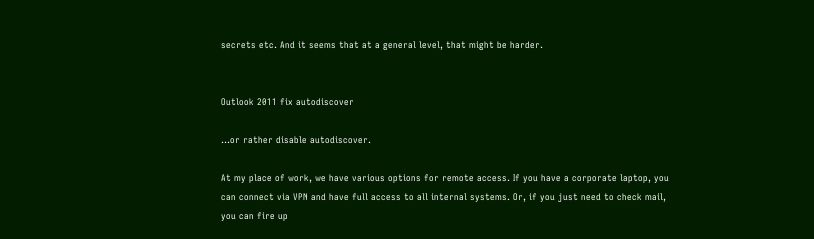secrets etc. And it seems that at a general level, that might be harder.


Outlook 2011 fix autodiscover

…or rather disable autodiscover.

At my place of work, we have various options for remote access. If you have a corporate laptop, you can connect via VPN and have full access to all internal systems. Or, if you just need to check mail, you can fire up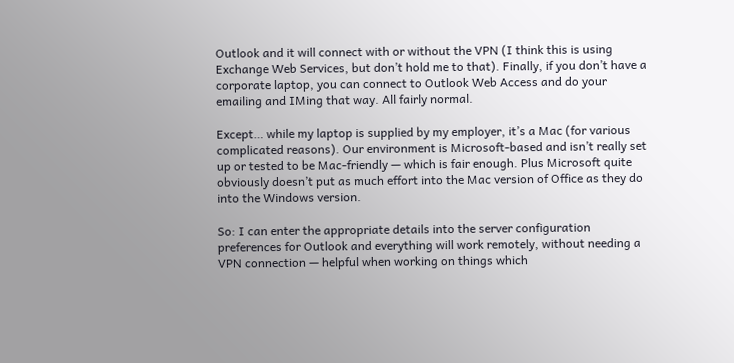Outlook and it will connect with or without the VPN (I think this is using Exchange Web Services, but don’t hold me to that). Finally, if you don’t have a corporate laptop, you can connect to Outlook Web Access and do your emailing and IMing that way. All fairly normal.

Except… while my laptop is supplied by my employer, it’s a Mac (for various complicated reasons). Our environment is Microsoft-based and isn’t really set up or tested to be Mac-friendly — which is fair enough. Plus Microsoft quite obviously doesn’t put as much effort into the Mac version of Office as they do into the Windows version.

So: I can enter the appropriate details into the server configuration preferences for Outlook and everything will work remotely, without needing a VPN connection — helpful when working on things which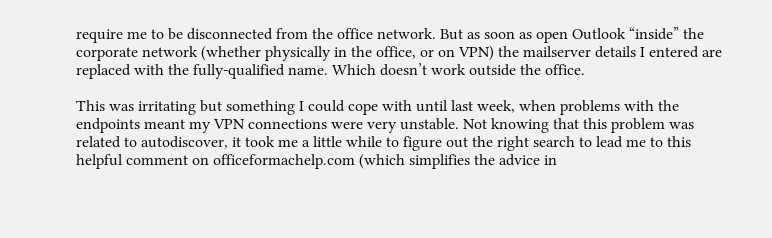require me to be disconnected from the office network. But as soon as open Outlook “inside” the corporate network (whether physically in the office, or on VPN) the mailserver details I entered are replaced with the fully-qualified name. Which doesn’t work outside the office.

This was irritating but something I could cope with until last week, when problems with the endpoints meant my VPN connections were very unstable. Not knowing that this problem was related to autodiscover, it took me a little while to figure out the right search to lead me to this helpful comment on officeformachelp.com (which simplifies the advice in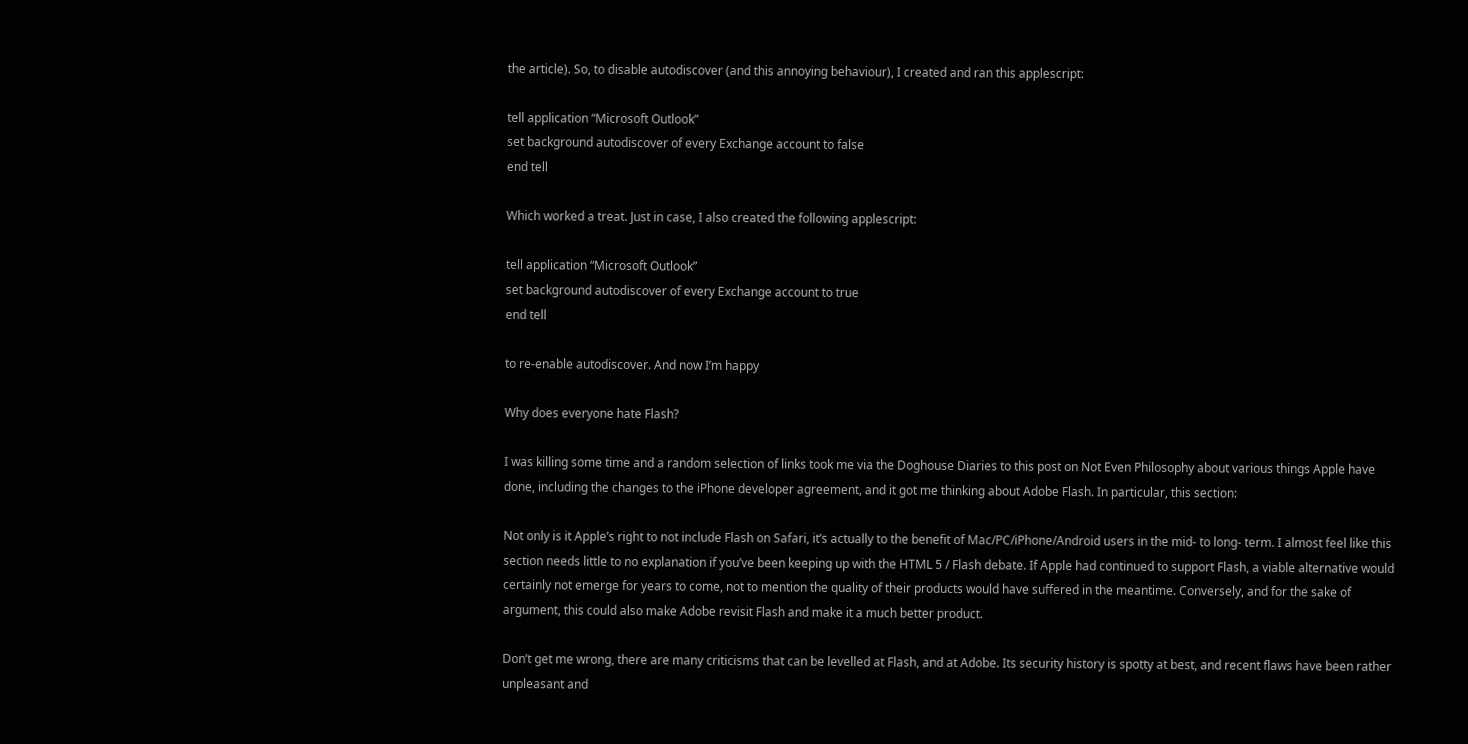the article). So, to disable autodiscover (and this annoying behaviour), I created and ran this applescript:

tell application “Microsoft Outlook”
set background autodiscover of every Exchange account to false
end tell

Which worked a treat. Just in case, I also created the following applescript:

tell application “Microsoft Outlook”
set background autodiscover of every Exchange account to true
end tell

to re-enable autodiscover. And now I’m happy

Why does everyone hate Flash?

I was killing some time and a random selection of links took me via the Doghouse Diaries to this post on Not Even Philosophy about various things Apple have done, including the changes to the iPhone developer agreement, and it got me thinking about Adobe Flash. In particular, this section:

Not only is it Apple’s right to not include Flash on Safari, it’s actually to the benefit of Mac/PC/iPhone/Android users in the mid- to long- term. I almost feel like this section needs little to no explanation if you’ve been keeping up with the HTML 5 / Flash debate. If Apple had continued to support Flash, a viable alternative would certainly not emerge for years to come, not to mention the quality of their products would have suffered in the meantime. Conversely, and for the sake of argument, this could also make Adobe revisit Flash and make it a much better product.

Don’t get me wrong, there are many criticisms that can be levelled at Flash, and at Adobe. Its security history is spotty at best, and recent flaws have been rather unpleasant and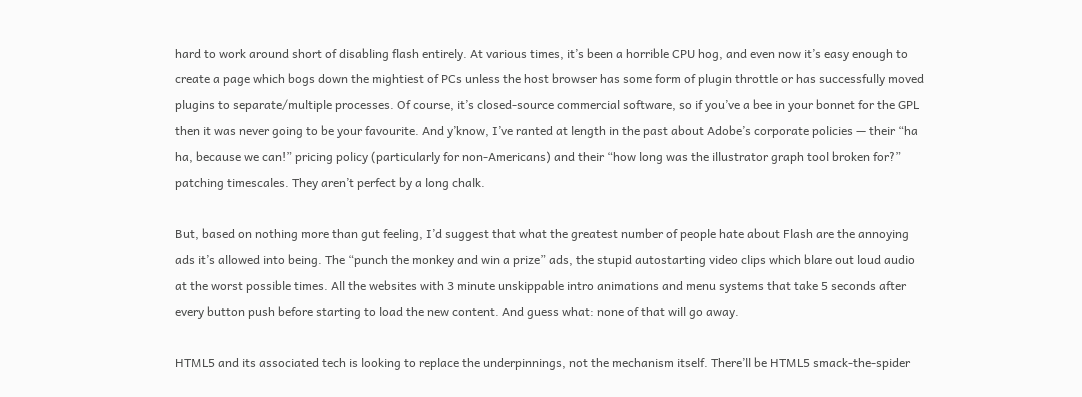hard to work around short of disabling flash entirely. At various times, it’s been a horrible CPU hog, and even now it’s easy enough to create a page which bogs down the mightiest of PCs unless the host browser has some form of plugin throttle or has successfully moved plugins to separate/multiple processes. Of course, it’s closed-source commercial software, so if you’ve a bee in your bonnet for the GPL then it was never going to be your favourite. And y’know, I’ve ranted at length in the past about Adobe’s corporate policies — their “ha ha, because we can!” pricing policy (particularly for non-Americans) and their “how long was the illustrator graph tool broken for?” patching timescales. They aren’t perfect by a long chalk.

But, based on nothing more than gut feeling, I’d suggest that what the greatest number of people hate about Flash are the annoying ads it’s allowed into being. The “punch the monkey and win a prize” ads, the stupid autostarting video clips which blare out loud audio at the worst possible times. All the websites with 3 minute unskippable intro animations and menu systems that take 5 seconds after every button push before starting to load the new content. And guess what: none of that will go away.

HTML5 and its associated tech is looking to replace the underpinnings, not the mechanism itself. There’ll be HTML5 smack-the-spider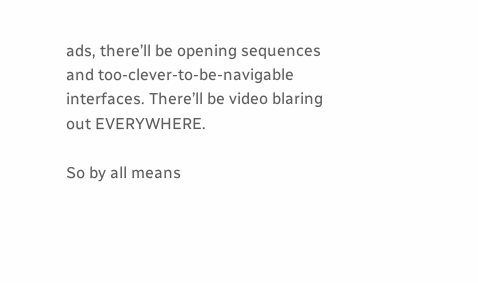ads, there’ll be opening sequences and too-clever-to-be-navigable interfaces. There’ll be video blaring out EVERYWHERE.

So by all means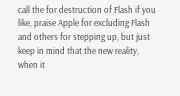call the for destruction of Flash if you like, praise Apple for excluding Flash and others for stepping up, but just keep in mind that the new reality, when it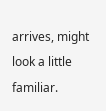arrives, might look a little familiar.